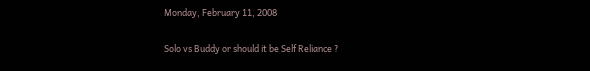Monday, February 11, 2008

Solo vs Buddy or should it be Self Reliance ?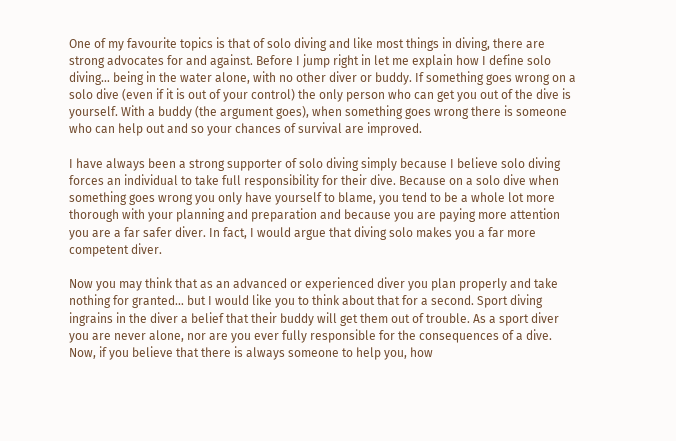One of my favourite topics is that of solo diving and like most things in diving, there are strong advocates for and against. Before I jump right in let me explain how I define solo diving… being in the water alone, with no other diver or buddy. If something goes wrong on a solo dive (even if it is out of your control) the only person who can get you out of the dive is yourself. With a buddy (the argument goes), when something goes wrong there is someone who can help out and so your chances of survival are improved.

I have always been a strong supporter of solo diving simply because I believe solo diving forces an individual to take full responsibility for their dive. Because on a solo dive when something goes wrong you only have yourself to blame, you tend to be a whole lot more thorough with your planning and preparation and because you are paying more attention you are a far safer diver. In fact, I would argue that diving solo makes you a far more competent diver.

Now you may think that as an advanced or experienced diver you plan properly and take nothing for granted… but I would like you to think about that for a second. Sport diving ingrains in the diver a belief that their buddy will get them out of trouble. As a sport diver you are never alone, nor are you ever fully responsible for the consequences of a dive. Now, if you believe that there is always someone to help you, how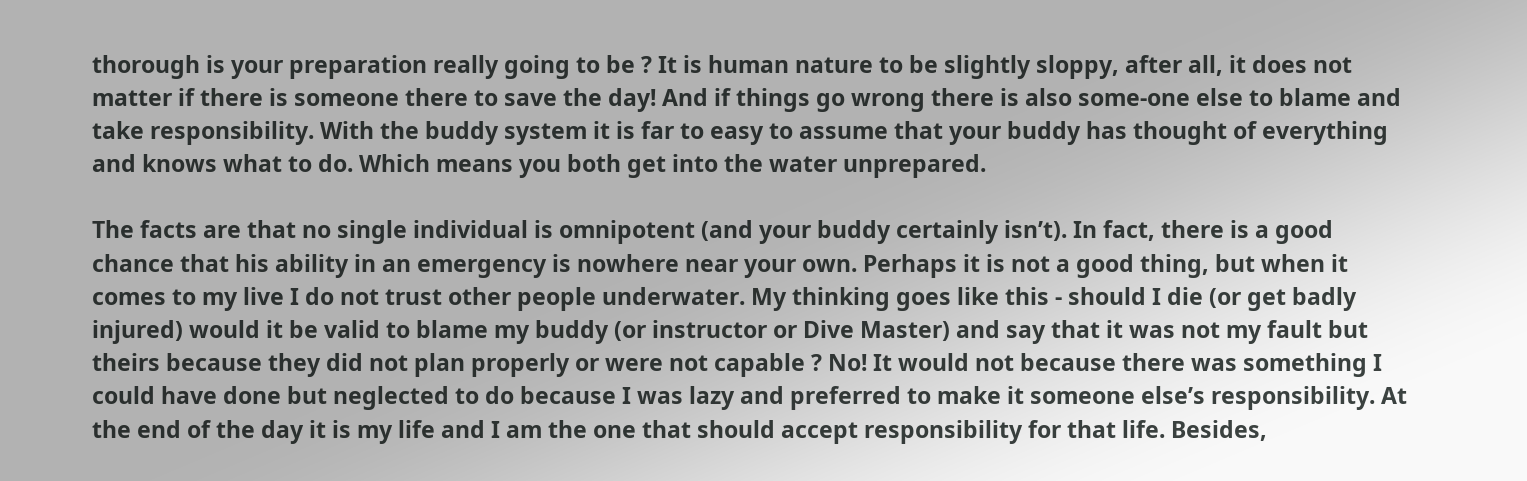thorough is your preparation really going to be ? It is human nature to be slightly sloppy, after all, it does not matter if there is someone there to save the day! And if things go wrong there is also some-one else to blame and take responsibility. With the buddy system it is far to easy to assume that your buddy has thought of everything and knows what to do. Which means you both get into the water unprepared.

The facts are that no single individual is omnipotent (and your buddy certainly isn’t). In fact, there is a good chance that his ability in an emergency is nowhere near your own. Perhaps it is not a good thing, but when it comes to my live I do not trust other people underwater. My thinking goes like this - should I die (or get badly injured) would it be valid to blame my buddy (or instructor or Dive Master) and say that it was not my fault but theirs because they did not plan properly or were not capable ? No! It would not because there was something I could have done but neglected to do because I was lazy and preferred to make it someone else’s responsibility. At the end of the day it is my life and I am the one that should accept responsibility for that life. Besides,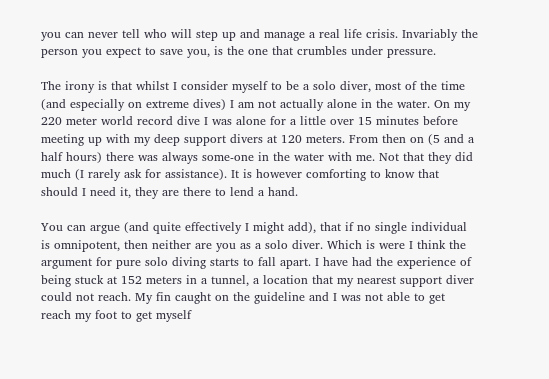you can never tell who will step up and manage a real life crisis. Invariably the person you expect to save you, is the one that crumbles under pressure.

The irony is that whilst I consider myself to be a solo diver, most of the time (and especially on extreme dives) I am not actually alone in the water. On my 220 meter world record dive I was alone for a little over 15 minutes before meeting up with my deep support divers at 120 meters. From then on (5 and a half hours) there was always some-one in the water with me. Not that they did much (I rarely ask for assistance). It is however comforting to know that should I need it, they are there to lend a hand.

You can argue (and quite effectively I might add), that if no single individual is omnipotent, then neither are you as a solo diver. Which is were I think the argument for pure solo diving starts to fall apart. I have had the experience of being stuck at 152 meters in a tunnel, a location that my nearest support diver could not reach. My fin caught on the guideline and I was not able to get reach my foot to get myself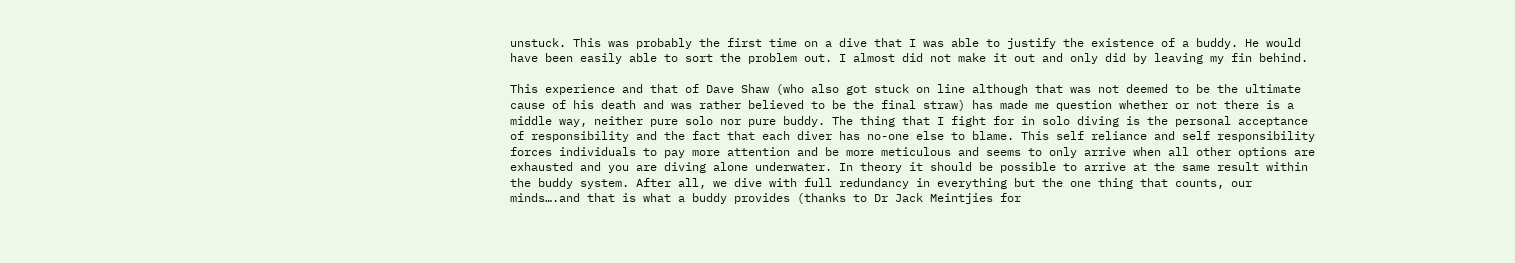unstuck. This was probably the first time on a dive that I was able to justify the existence of a buddy. He would have been easily able to sort the problem out. I almost did not make it out and only did by leaving my fin behind.

This experience and that of Dave Shaw (who also got stuck on line although that was not deemed to be the ultimate cause of his death and was rather believed to be the final straw) has made me question whether or not there is a middle way, neither pure solo nor pure buddy. The thing that I fight for in solo diving is the personal acceptance of responsibility and the fact that each diver has no-one else to blame. This self reliance and self responsibility forces individuals to pay more attention and be more meticulous and seems to only arrive when all other options are exhausted and you are diving alone underwater. In theory it should be possible to arrive at the same result within the buddy system. After all, we dive with full redundancy in everything but the one thing that counts, our minds….and that is what a buddy provides (thanks to Dr Jack Meintjies for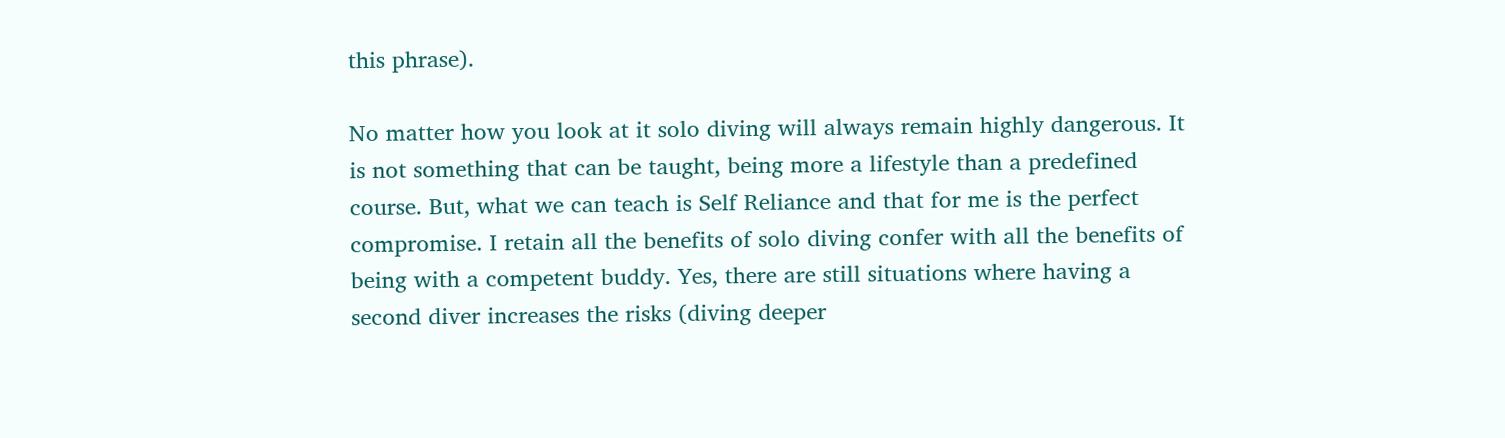this phrase).

No matter how you look at it solo diving will always remain highly dangerous. It is not something that can be taught, being more a lifestyle than a predefined course. But, what we can teach is Self Reliance and that for me is the perfect compromise. I retain all the benefits of solo diving confer with all the benefits of being with a competent buddy. Yes, there are still situations where having a second diver increases the risks (diving deeper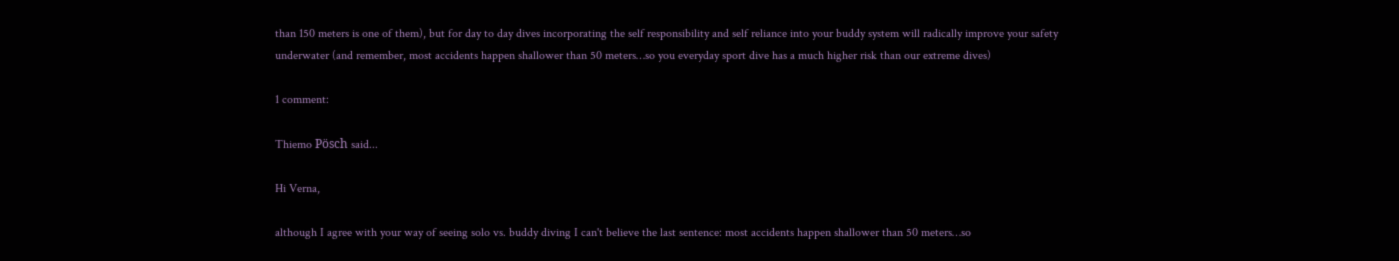than 150 meters is one of them), but for day to day dives incorporating the self responsibility and self reliance into your buddy system will radically improve your safety underwater (and remember, most accidents happen shallower than 50 meters…so you everyday sport dive has a much higher risk than our extreme dives)

1 comment:

Thiemo Pösch said...

Hi Verna,

although I agree with your way of seeing solo vs. buddy diving I can't believe the last sentence: most accidents happen shallower than 50 meters…so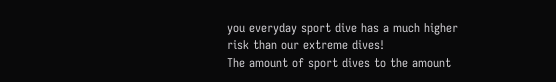you everyday sport dive has a much higher risk than our extreme dives!
The amount of sport dives to the amount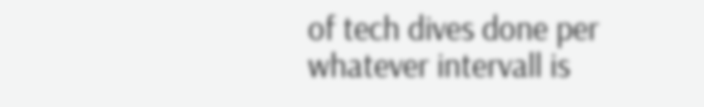of tech dives done per whatever intervall is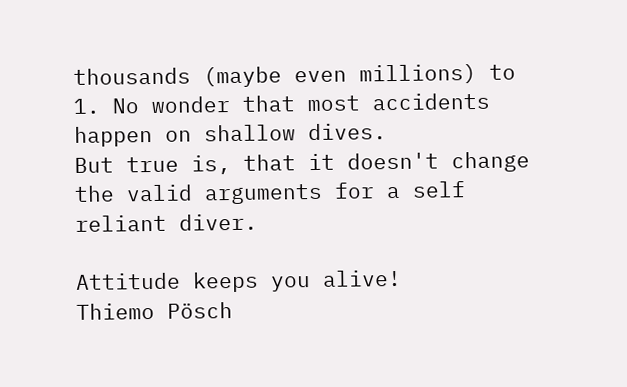thousands (maybe even millions) to 1. No wonder that most accidents happen on shallow dives.
But true is, that it doesn't change the valid arguments for a self reliant diver.

Attitude keeps you alive!
Thiemo Pösch